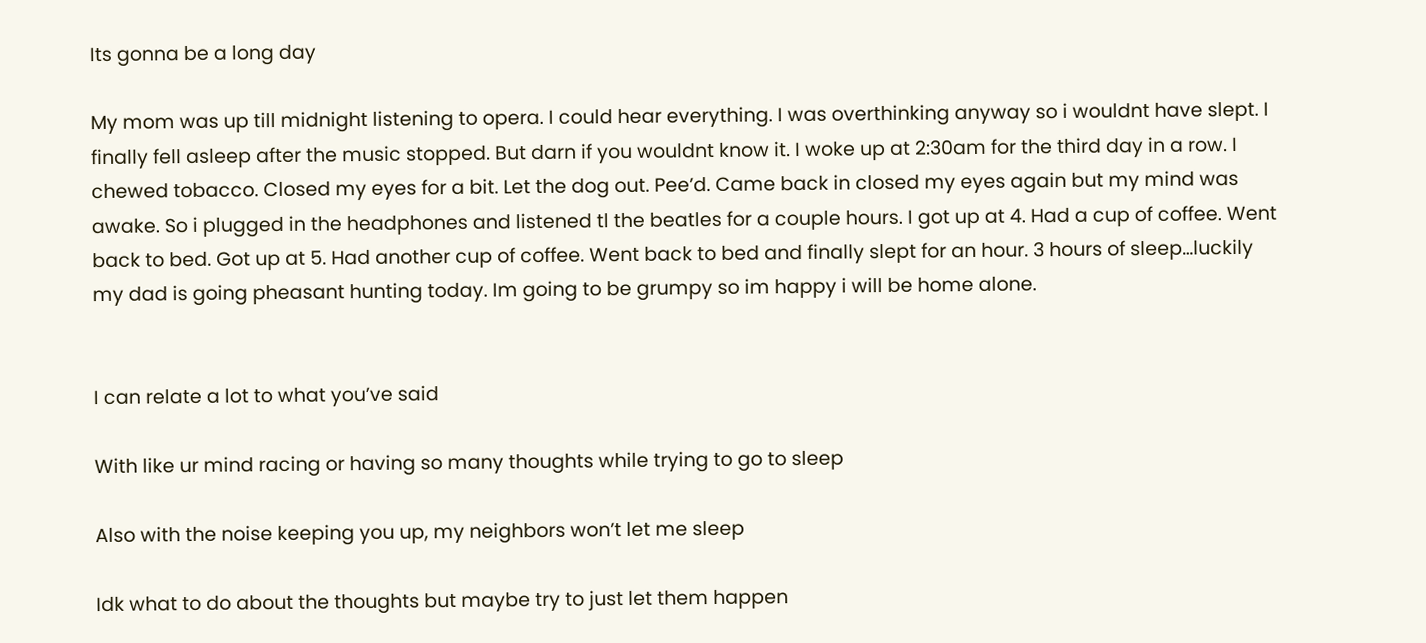Its gonna be a long day

My mom was up till midnight listening to opera. I could hear everything. I was overthinking anyway so i wouldnt have slept. I finally fell asleep after the music stopped. But darn if you wouldnt know it. I woke up at 2:30am for the third day in a row. I chewed tobacco. Closed my eyes for a bit. Let the dog out. Pee’d. Came back in closed my eyes again but my mind was awake. So i plugged in the headphones and listened tl the beatles for a couple hours. I got up at 4. Had a cup of coffee. Went back to bed. Got up at 5. Had another cup of coffee. Went back to bed and finally slept for an hour. 3 hours of sleep…luckily my dad is going pheasant hunting today. Im going to be grumpy so im happy i will be home alone.


I can relate a lot to what you’ve said

With like ur mind racing or having so many thoughts while trying to go to sleep

Also with the noise keeping you up, my neighbors won’t let me sleep

Idk what to do about the thoughts but maybe try to just let them happen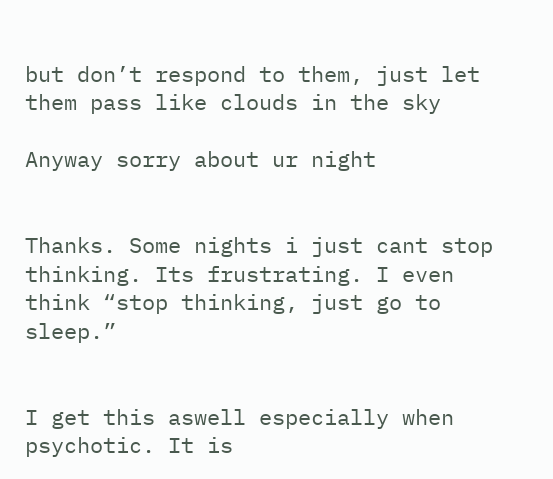but don’t respond to them, just let them pass like clouds in the sky

Anyway sorry about ur night


Thanks. Some nights i just cant stop thinking. Its frustrating. I even think “stop thinking, just go to sleep.”


I get this aswell especially when psychotic. It is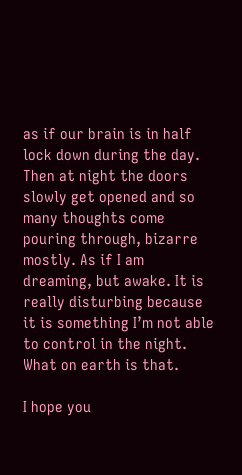as if our brain is in half lock down during the day. Then at night the doors slowly get opened and so many thoughts come pouring through, bizarre mostly. As if I am dreaming, but awake. It is really disturbing because it is something I’m not able to control in the night. What on earth is that.

I hope you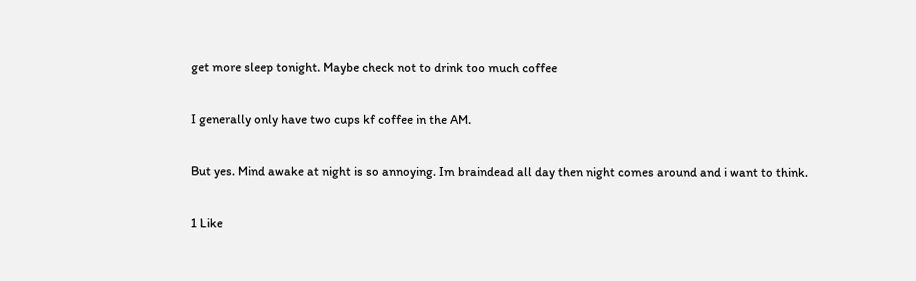get more sleep tonight. Maybe check not to drink too much coffee

I generally only have two cups kf coffee in the AM.

But yes. Mind awake at night is so annoying. Im braindead all day then night comes around and i want to think.

1 Like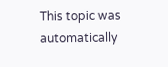This topic was automatically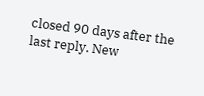closed 90 days after the last reply. New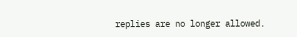replies are no longer allowed.